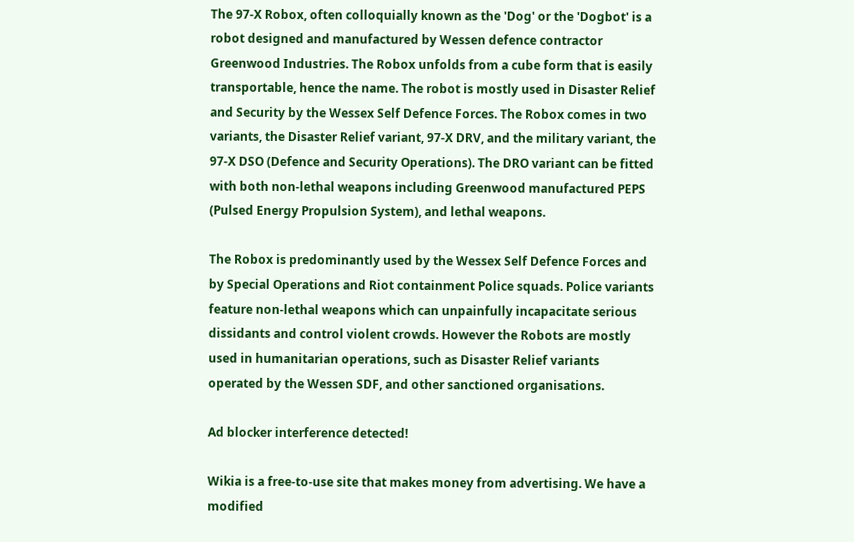The 97-X Robox, often colloquially known as the 'Dog' or the 'Dogbot' is a robot designed and manufactured by Wessen defence contractor Greenwood Industries. The Robox unfolds from a cube form that is easily transportable, hence the name. The robot is mostly used in Disaster Relief and Security by the Wessex Self Defence Forces. The Robox comes in two variants, the Disaster Relief variant, 97-X DRV, and the military variant, the 97-X DSO (Defence and Security Operations). The DRO variant can be fitted with both non-lethal weapons including Greenwood manufactured PEPS (Pulsed Energy Propulsion System), and lethal weapons.

The Robox is predominantly used by the Wessex Self Defence Forces and by Special Operations and Riot containment Police squads. Police variants feature non-lethal weapons which can unpainfully incapacitate serious dissidants and control violent crowds. However the Robots are mostly used in humanitarian operations, such as Disaster Relief variants operated by the Wessen SDF, and other sanctioned organisations.

Ad blocker interference detected!

Wikia is a free-to-use site that makes money from advertising. We have a modified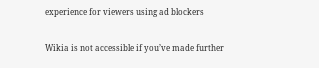experience for viewers using ad blockers

Wikia is not accessible if you’ve made further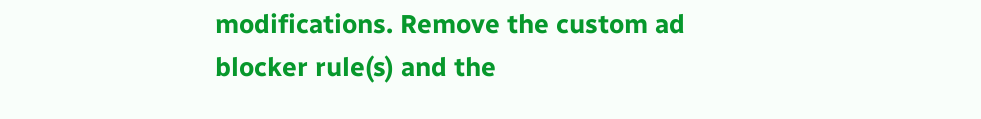modifications. Remove the custom ad blocker rule(s) and the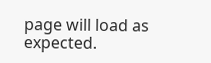page will load as expected.